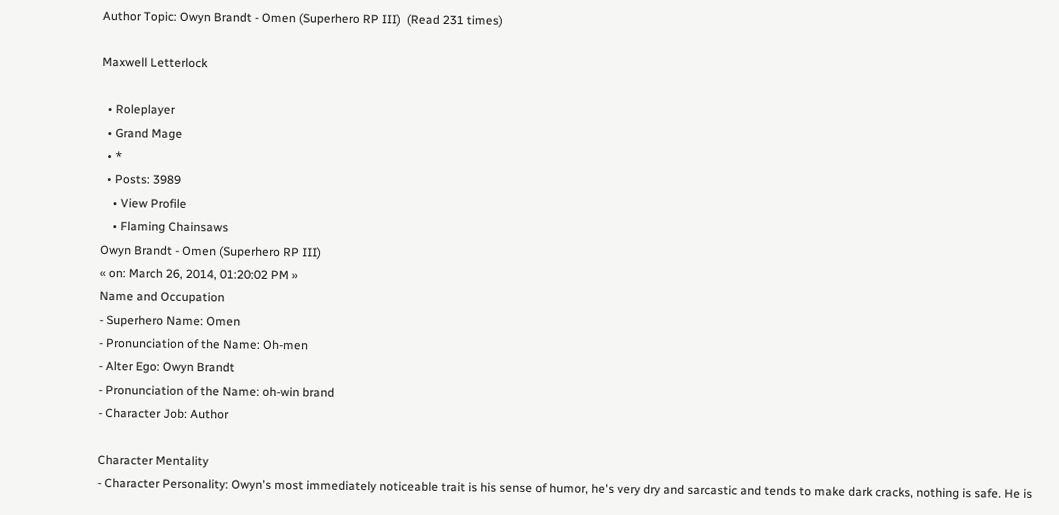Author Topic: Owyn Brandt - Omen (Superhero RP III)  (Read 231 times)

Maxwell Letterlock

  • Roleplayer
  • Grand Mage
  • *
  • Posts: 3989
    • View Profile
    • Flaming Chainsaws
Owyn Brandt - Omen (Superhero RP III)
« on: March 26, 2014, 01:20:02 PM »
Name and Occupation
- Superhero Name: Omen
- Pronunciation of the Name: Oh-men
- Alter Ego: Owyn Brandt
- Pronunciation of the Name: oh-win brand
- Character Job: Author

Character Mentality
- Character Personality: Owyn's most immediately noticeable trait is his sense of humor, he's very dry and sarcastic and tends to make dark cracks, nothing is safe. He is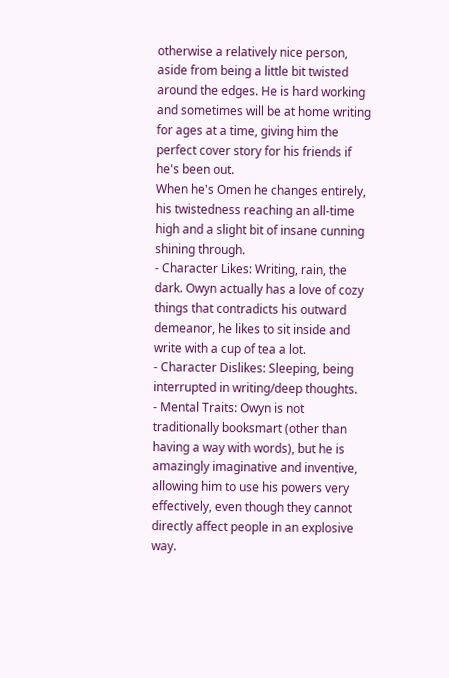otherwise a relatively nice person, aside from being a little bit twisted around the edges. He is hard working and sometimes will be at home writing for ages at a time, giving him the perfect cover story for his friends if he's been out.
When he's Omen he changes entirely, his twistedness reaching an all-time high and a slight bit of insane cunning shining through.
- Character Likes: Writing, rain, the dark. Owyn actually has a love of cozy things that contradicts his outward demeanor, he likes to sit inside and write with a cup of tea a lot.
- Character Dislikes: Sleeping, being interrupted in writing/deep thoughts.
- Mental Traits: Owyn is not traditionally booksmart (other than having a way with words), but he is amazingly imaginative and inventive, allowing him to use his powers very effectively, even though they cannot directly affect people in an explosive way.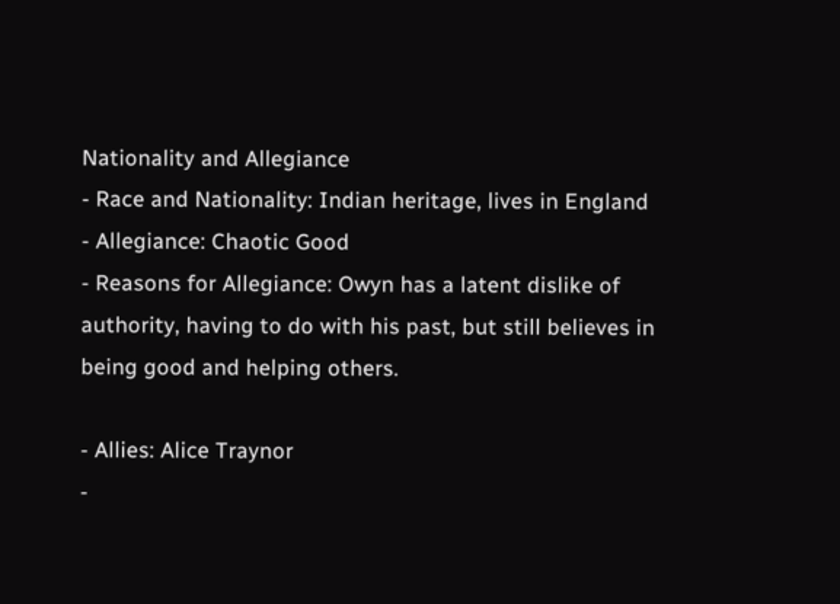Nationality and Allegiance
- Race and Nationality: Indian heritage, lives in England
- Allegiance: Chaotic Good
- Reasons for Allegiance: Owyn has a latent dislike of authority, having to do with his past, but still believes in being good and helping others.

- Allies: Alice Traynor
-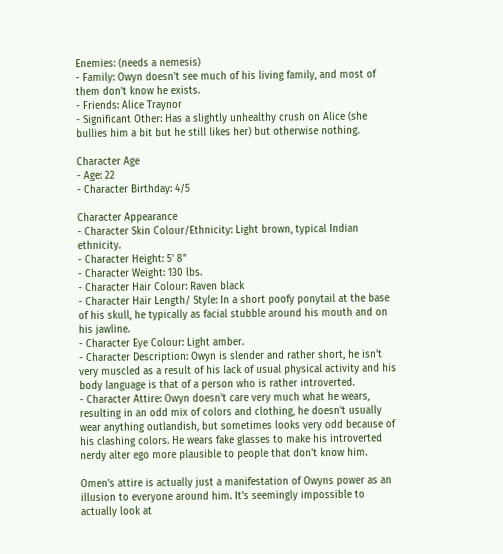Enemies: (needs a nemesis)
- Family: Owyn doesn't see much of his living family, and most of them don't know he exists.
- Friends: Alice Traynor
- Significant Other: Has a slightly unhealthy crush on Alice (she bullies him a bit but he still likes her) but otherwise nothing.

Character Age
- Age: 22
- Character Birthday: 4/5

Character Appearance
- Character Skin Colour/Ethnicity: Light brown, typical Indian ethnicity.
- Character Height: 5' 8"
- Character Weight: 130 lbs.
- Character Hair Colour: Raven black
- Character Hair Length/ Style: In a short poofy ponytail at the base of his skull, he typically as facial stubble around his mouth and on his jawline.
- Character Eye Colour: Light amber.
- Character Description: Owyn is slender and rather short, he isn't very muscled as a result of his lack of usual physical activity and his body language is that of a person who is rather introverted.
- Character Attire: Owyn doesn't care very much what he wears, resulting in an odd mix of colors and clothing, he doesn't usually wear anything outlandish, but sometimes looks very odd because of his clashing colors. He wears fake glasses to make his introverted nerdy alter ego more plausible to people that don't know him.

Omen's attire is actually just a manifestation of Owyns power as an illusion to everyone around him. It's seemingly impossible to actually look at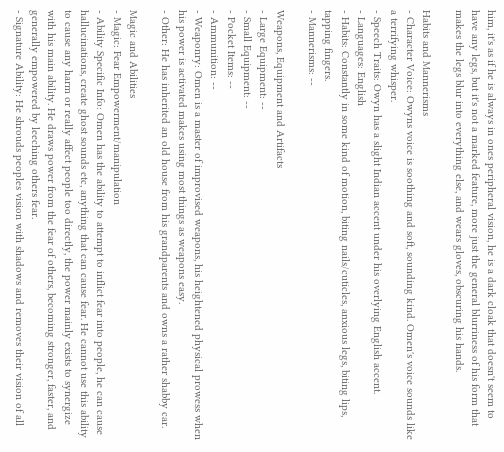him, it's as if he is always in ones peripheral vision, he is a dark cloak that doesn't seem to have any legs, but it's not a marked feature, more just the general blurriness of his form that makes the legs blur into everything else, and wears gloves, obscuring his hands.

Habits and Mannerisms
- Character Voice: Owyns voice is soothing and soft, sounding kind. Omen's voice sounds like a terrifying whisper.
- Speech Traits: Owyn has a slight Indian accent under his overlying English accent.
- Languages: English
- Habits: Constantly in some kind of motion, biting nails/cuticles, anxious legs, biting lips, tapping fingers.
- Mannerisms: --

Weapons, Equipment and Artifacts
- Large Equipment: --
- Small Equipment: --
- Pocket Items: --
- Ammunition: --
- Weaponry: Omen is a master of improvised weapons, his heightened physical prowess when his power is activated makes using most things as weapons easy.
- Other: He has inherited an old house from his grandparents and owns a rather shabby car.

Magic and Abilities
- Magic: Fear Empowerment/manipulation
- Ability Specific Info: Omen has the ability to attempt to inflict fear into people, he can cause hallucinations, create ghost sounds etc, anything that can cause fear. He cannot use this ability to cause any harm or really affect people too directly, the power mainly exists to synergize with his main ability. He draws power from the fear of others, becoming stronger, faster, and generally empowered by leeching others fear.
- Signature Ability: He shrouds peoples vision with shadows and removes their vision of all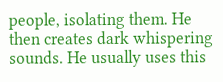people, isolating them. He then creates dark whispering sounds. He usually uses this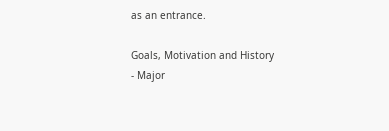as an entrance.

Goals, Motivation and History
- Major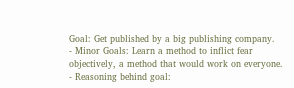Goal: Get published by a big publishing company.
- Minor Goals: Learn a method to inflict fear objectively, a method that would work on everyone.
- Reasoning behind goal: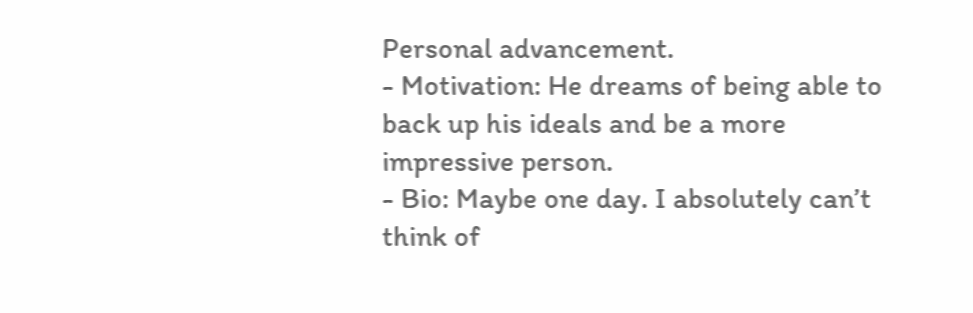Personal advancement.
- Motivation: He dreams of being able to back up his ideals and be a more impressive person.
- Bio: Maybe one day. I absolutely can’t think of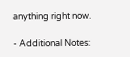anything right now.

- Additional Notes: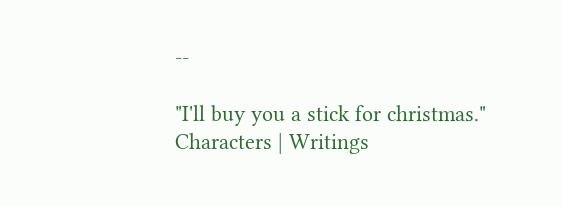--

"I'll buy you a stick for christmas."
Characters | Writings